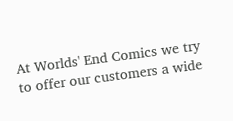At Worlds' End Comics we try to offer our customers a wide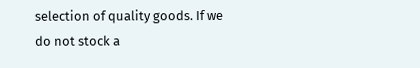selection of quality goods. If we do not stock a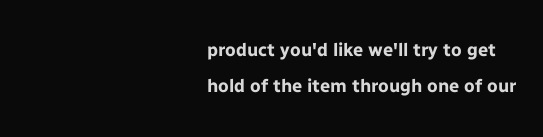product you'd like we'll try to get hold of the item through one of our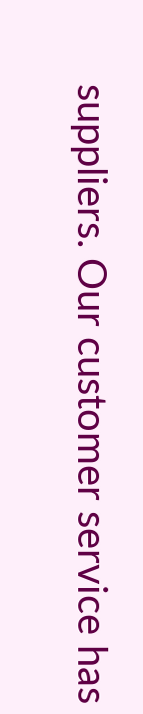suppliers. Our customer service has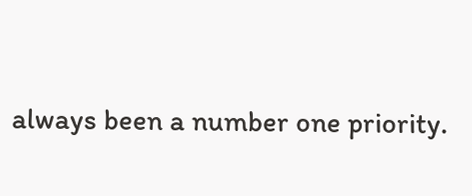always been a number one priority.